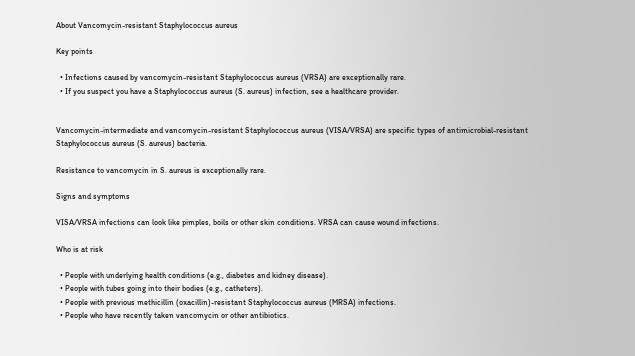About Vancomycin-resistant Staphylococcus aureus

Key points

  • Infections caused by vancomycin-resistant Staphylococcus aureus (VRSA) are exceptionally rare.
  • If you suspect you have a Staphylococcus aureus (S. aureus) infection, see a healthcare provider.


Vancomycin-intermediate and vancomycin-resistant Staphylococcus aureus (VISA/VRSA) are specific types of antimicrobial-resistant Staphylococcus aureus (S. aureus) bacteria.

Resistance to vancomycin in S. aureus is exceptionally rare.

Signs and symptoms

VISA/VRSA infections can look like pimples, boils or other skin conditions. VRSA can cause wound infections.

Who is at risk

  • People with underlying health conditions (e.g., diabetes and kidney disease).
  • People with tubes going into their bodies (e.g., catheters).
  • People with previous methicillin (oxacillin)-resistant Staphylococcus aureus (MRSA) infections.
  • People who have recently taken vancomycin or other antibiotics.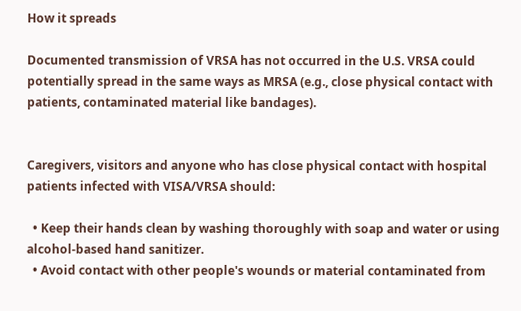How it spreads

Documented transmission of VRSA has not occurred in the U.S. VRSA could potentially spread in the same ways as MRSA (e.g., close physical contact with patients, contaminated material like bandages).


Caregivers, visitors and anyone who has close physical contact with hospital patients infected with VISA/VRSA should:

  • Keep their hands clean by washing thoroughly with soap and water or using alcohol-based hand sanitizer.
  • Avoid contact with other people's wounds or material contaminated from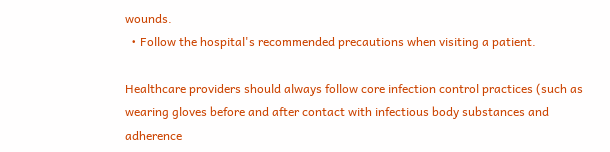wounds.
  • Follow the hospital's recommended precautions when visiting a patient.

Healthcare providers should always follow core infection control practices (such as wearing gloves before and after contact with infectious body substances and adherence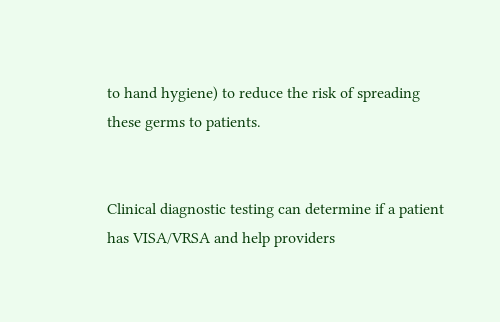to hand hygiene) to reduce the risk of spreading these germs to patients.


Clinical diagnostic testing can determine if a patient has VISA/VRSA and help providers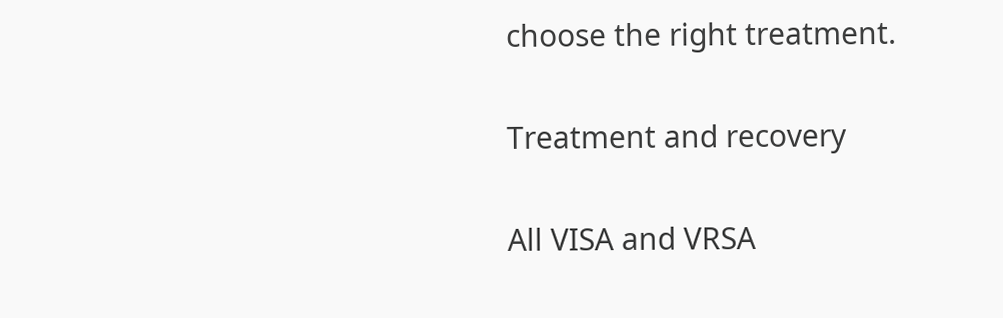choose the right treatment.

Treatment and recovery

All VISA and VRSA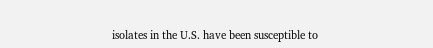isolates in the U.S. have been susceptible to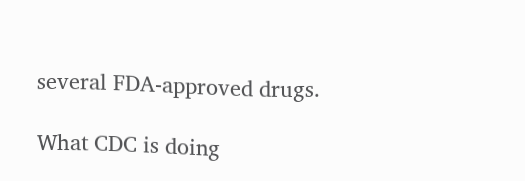several FDA-approved drugs.

What CDC is doing